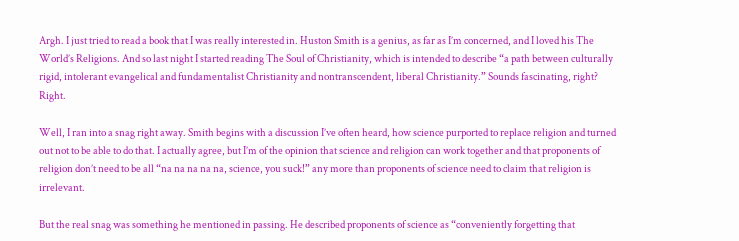Argh. I just tried to read a book that I was really interested in. Huston Smith is a genius, as far as I’m concerned, and I loved his The World’s Religions. And so last night I started reading The Soul of Christianity, which is intended to describe “a path between culturally rigid, intolerant evangelical and fundamentalist Christianity and nontranscendent, liberal Christianity.” Sounds fascinating, right? Right.

Well, I ran into a snag right away. Smith begins with a discussion I’ve often heard, how science purported to replace religion and turned out not to be able to do that. I actually agree, but I’m of the opinion that science and religion can work together and that proponents of religion don’t need to be all “na na na na na, science, you suck!” any more than proponents of science need to claim that religion is irrelevant.

But the real snag was something he mentioned in passing. He described proponents of science as “conveniently forgetting that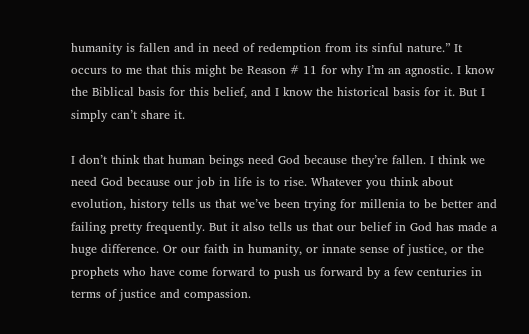humanity is fallen and in need of redemption from its sinful nature.” It occurs to me that this might be Reason # 11 for why I’m an agnostic. I know the Biblical basis for this belief, and I know the historical basis for it. But I simply can’t share it.

I don’t think that human beings need God because they’re fallen. I think we need God because our job in life is to rise. Whatever you think about evolution, history tells us that we’ve been trying for millenia to be better and failing pretty frequently. But it also tells us that our belief in God has made a huge difference. Or our faith in humanity, or innate sense of justice, or the prophets who have come forward to push us forward by a few centuries in terms of justice and compassion.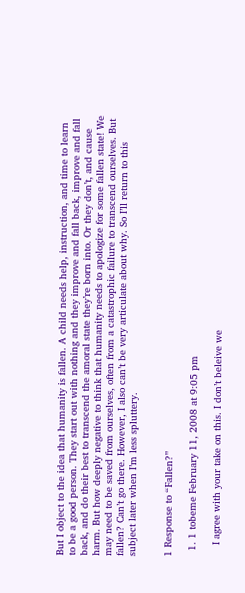But I object to the idea that humanity is fallen. A child needs help, instruction, and time to learn to be a good person. They start out with nothing and they improve and fall back, improve and fall back, and do their best to transcend the amoral state they’re born into. Or they don’t, and cause harm. But how deeply negative to think that humanity needs to apologize for some fallen state! We may need to be saved from ourselves, often from a catastrophic failure to transcend ourselves. But fallen? Can’t go there. However, I also can’t be very articulate about why. So I’ll return to this subject later when I’m less spluttery.


1 Response to “Fallen?”

  1. 1 tobeme February 11, 2008 at 9:05 pm

    I agree with your take on this. I don’t beleive we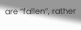are “fallen”, rather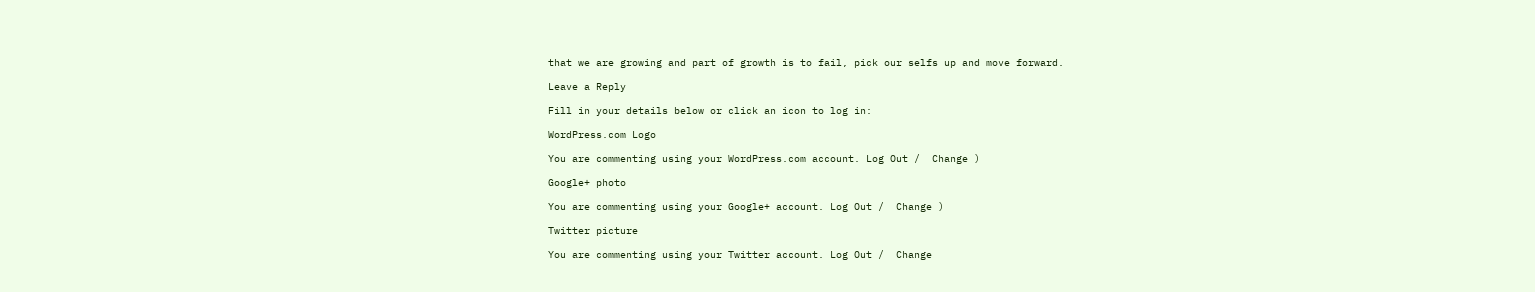that we are growing and part of growth is to fail, pick our selfs up and move forward.

Leave a Reply

Fill in your details below or click an icon to log in:

WordPress.com Logo

You are commenting using your WordPress.com account. Log Out /  Change )

Google+ photo

You are commenting using your Google+ account. Log Out /  Change )

Twitter picture

You are commenting using your Twitter account. Log Out /  Change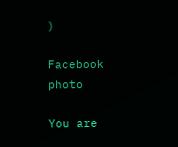)

Facebook photo

You are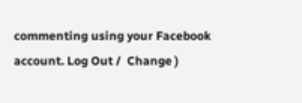commenting using your Facebook account. Log Out /  Change )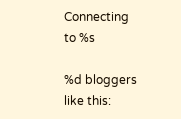Connecting to %s

%d bloggers like this: